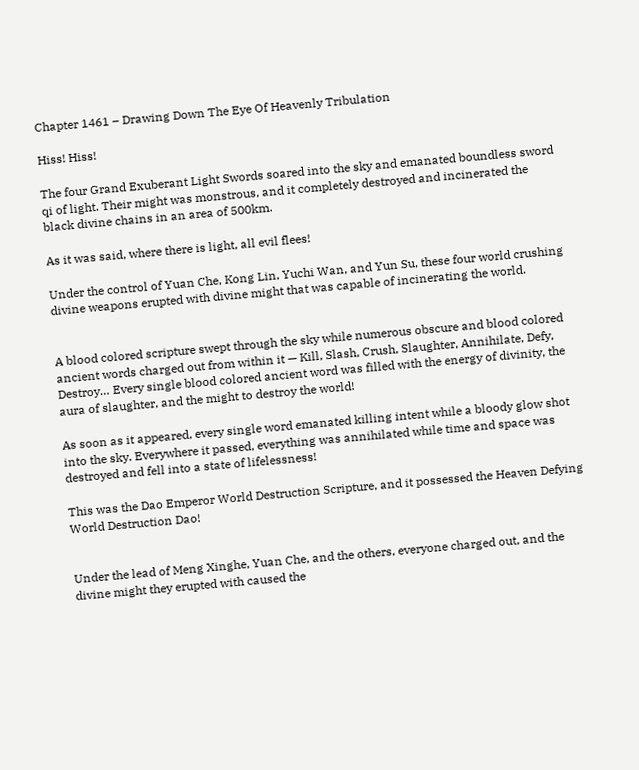Chapter 1461 – Drawing Down The Eye Of Heavenly Tribulation

Hiss! Hiss!

The four Grand Exuberant Light Swords soared into the sky and emanated boundless sword qi of light. Their might was monstrous, and it completely destroyed and incinerated the black divine chains in an area of 500km.

As it was said, where there is light, all evil flees!

Under the control of Yuan Che, Kong Lin, Yuchi Wan, and Yun Su, these four world crushing divine weapons erupted with divine might that was capable of incinerating the world.


A blood colored scripture swept through the sky while numerous obscure and blood colored ancient words charged out from within it — Kill, Slash, Crush, Slaughter, Annihilate, Defy, Destroy… Every single blood colored ancient word was filled with the energy of divinity, the aura of slaughter, and the might to destroy the world!

As soon as it appeared, every single word emanated killing intent while a bloody glow shot into the sky. Everywhere it passed, everything was annihilated while time and space was destroyed and fell into a state of lifelessness!

This was the Dao Emperor World Destruction Scripture, and it possessed the Heaven Defying World Destruction Dao!


Under the lead of Meng Xinghe, Yuan Che, and the others, everyone charged out, and the divine might they erupted with caused the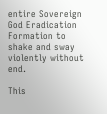entire Sovereign God Eradication Formation to shake and sway violently without end.

This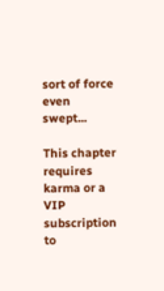sort of force even swept...

This chapter requires karma or a VIP subscription to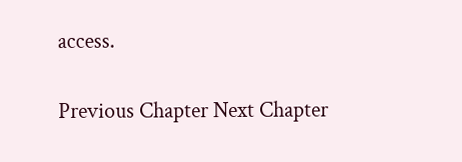access.

Previous Chapter Next Chapter